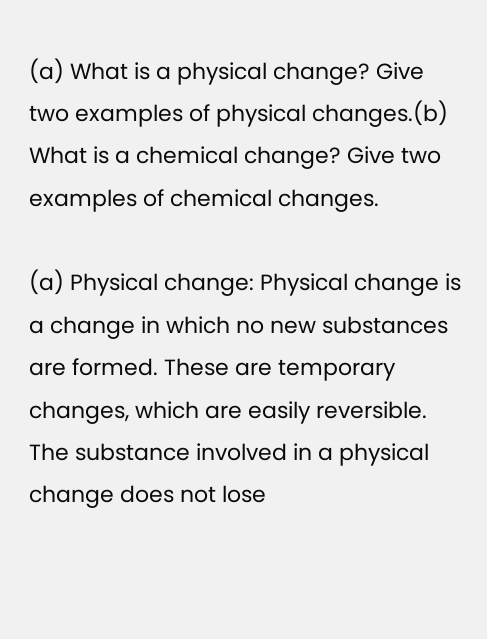(a) What is a physical change? Give two examples of physical changes.(b) What is a chemical change? Give two examples of chemical changes.

(a) Physical change: Physical change is a change in which no new substances are formed. These are temporary changes, which are easily reversible. The substance involved in a physical change does not lose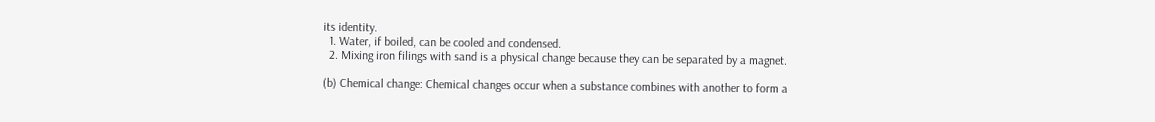its identity.
  1. Water, if boiled, can be cooled and condensed.
  2. Mixing iron filings with sand is a physical change because they can be separated by a magnet.

(b) Chemical change: Chemical changes occur when a substance combines with another to form a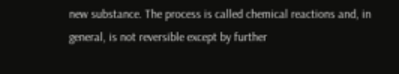new substance. The process is called chemical reactions and, in general, is not reversible except by further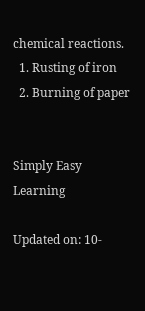chemical reactions.
  1. Rusting of iron
  2. Burning of paper


Simply Easy Learning

Updated on: 10-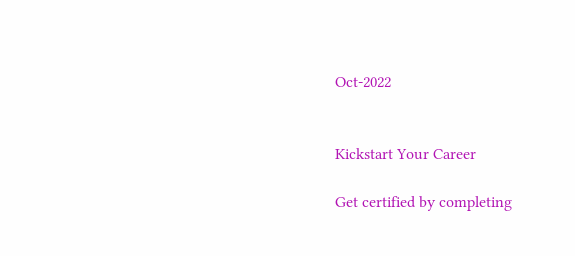Oct-2022


Kickstart Your Career

Get certified by completing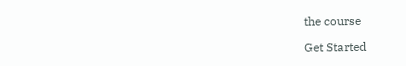the course

Get Started